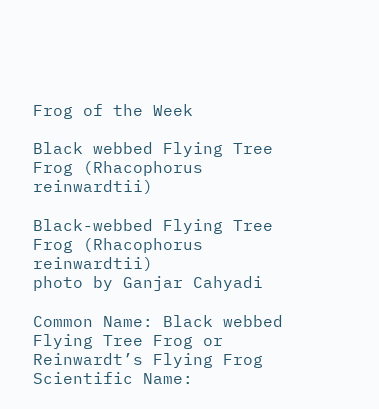Frog of the Week

Black webbed Flying Tree Frog (Rhacophorus reinwardtii)

Black-webbed Flying Tree Frog (Rhacophorus reinwardtii)
photo by Ganjar Cahyadi

Common Name: Black webbed Flying Tree Frog or Reinwardt’s Flying Frog
Scientific Name: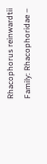Rhacophorus reinwardtii
Family: Rhacophoridae –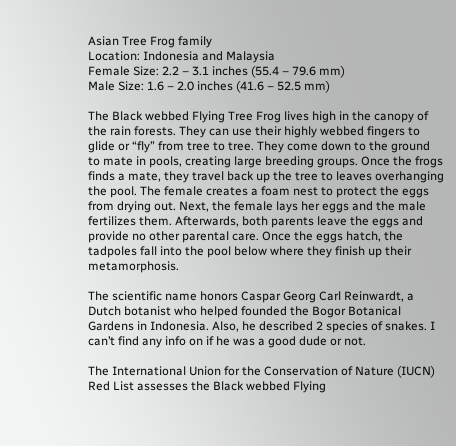Asian Tree Frog family
Location: Indonesia and Malaysia
Female Size: 2.2 – 3.1 inches (55.4 – 79.6 mm)
Male Size: 1.6 – 2.0 inches (41.6 – 52.5 mm)

The Black webbed Flying Tree Frog lives high in the canopy of the rain forests. They can use their highly webbed fingers to glide or “fly” from tree to tree. They come down to the ground to mate in pools, creating large breeding groups. Once the frogs finds a mate, they travel back up the tree to leaves overhanging the pool. The female creates a foam nest to protect the eggs from drying out. Next, the female lays her eggs and the male fertilizes them. Afterwards, both parents leave the eggs and provide no other parental care. Once the eggs hatch, the tadpoles fall into the pool below where they finish up their metamorphosis.

The scientific name honors Caspar Georg Carl Reinwardt, a Dutch botanist who helped founded the Bogor Botanical Gardens in Indonesia. Also, he described 2 species of snakes. I can’t find any info on if he was a good dude or not.

The International Union for the Conservation of Nature (IUCN) Red List assesses the Black webbed Flying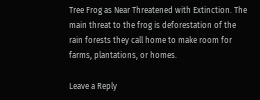Tree Frog as Near Threatened with Extinction. The main threat to the frog is deforestation of the rain forests they call home to make room for farms, plantations, or homes.

Leave a Reply